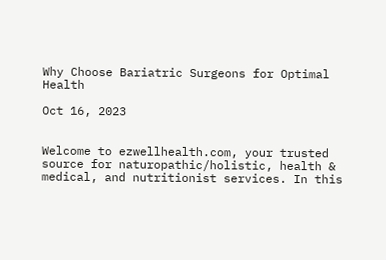Why Choose Bariatric Surgeons for Optimal Health

Oct 16, 2023


Welcome to ezwellhealth.com, your trusted source for naturopathic/holistic, health & medical, and nutritionist services. In this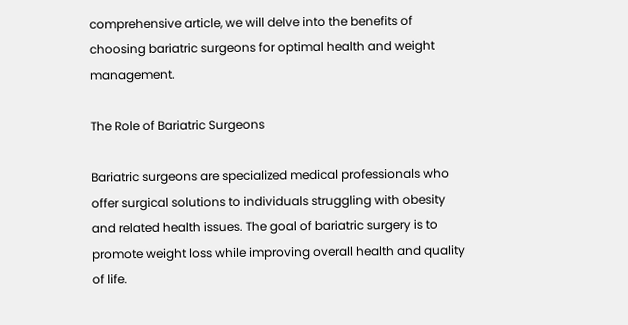comprehensive article, we will delve into the benefits of choosing bariatric surgeons for optimal health and weight management.

The Role of Bariatric Surgeons

Bariatric surgeons are specialized medical professionals who offer surgical solutions to individuals struggling with obesity and related health issues. The goal of bariatric surgery is to promote weight loss while improving overall health and quality of life.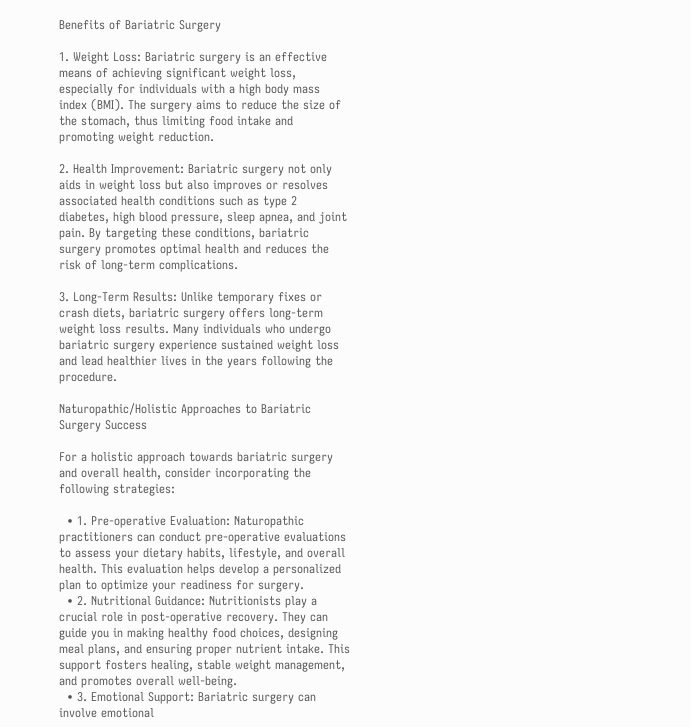Benefits of Bariatric Surgery

1. Weight Loss: Bariatric surgery is an effective means of achieving significant weight loss, especially for individuals with a high body mass index (BMI). The surgery aims to reduce the size of the stomach, thus limiting food intake and promoting weight reduction.

2. Health Improvement: Bariatric surgery not only aids in weight loss but also improves or resolves associated health conditions such as type 2 diabetes, high blood pressure, sleep apnea, and joint pain. By targeting these conditions, bariatric surgery promotes optimal health and reduces the risk of long-term complications.

3. Long-Term Results: Unlike temporary fixes or crash diets, bariatric surgery offers long-term weight loss results. Many individuals who undergo bariatric surgery experience sustained weight loss and lead healthier lives in the years following the procedure.

Naturopathic/Holistic Approaches to Bariatric Surgery Success

For a holistic approach towards bariatric surgery and overall health, consider incorporating the following strategies:

  • 1. Pre-operative Evaluation: Naturopathic practitioners can conduct pre-operative evaluations to assess your dietary habits, lifestyle, and overall health. This evaluation helps develop a personalized plan to optimize your readiness for surgery.
  • 2. Nutritional Guidance: Nutritionists play a crucial role in post-operative recovery. They can guide you in making healthy food choices, designing meal plans, and ensuring proper nutrient intake. This support fosters healing, stable weight management, and promotes overall well-being.
  • 3. Emotional Support: Bariatric surgery can involve emotional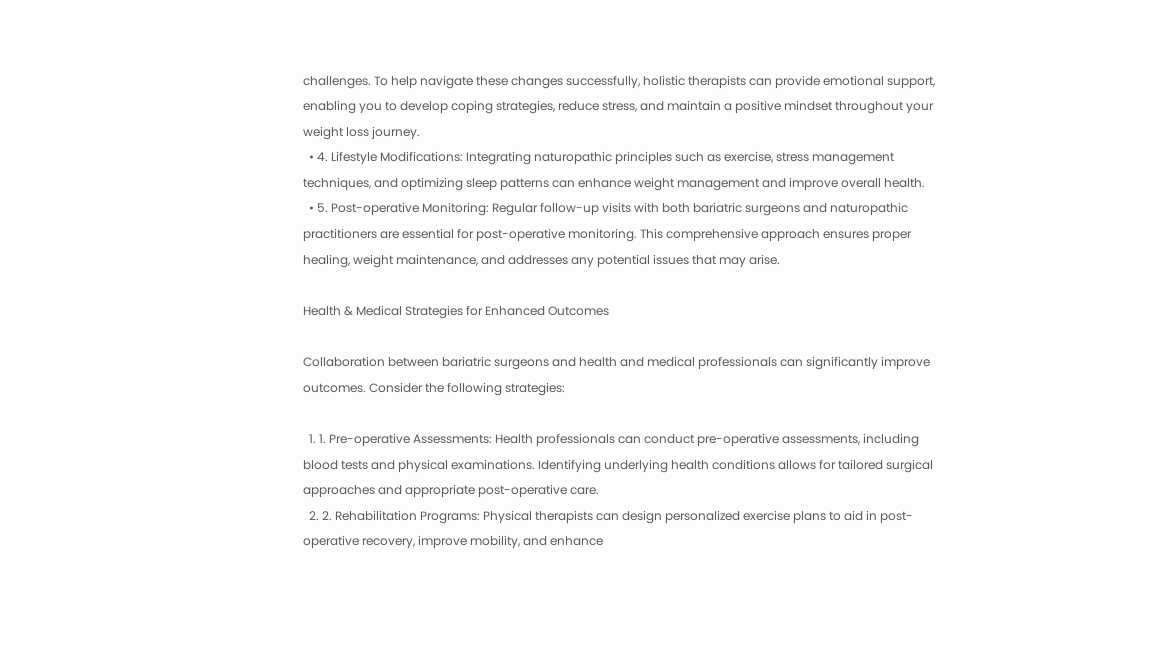challenges. To help navigate these changes successfully, holistic therapists can provide emotional support, enabling you to develop coping strategies, reduce stress, and maintain a positive mindset throughout your weight loss journey.
  • 4. Lifestyle Modifications: Integrating naturopathic principles such as exercise, stress management techniques, and optimizing sleep patterns can enhance weight management and improve overall health.
  • 5. Post-operative Monitoring: Regular follow-up visits with both bariatric surgeons and naturopathic practitioners are essential for post-operative monitoring. This comprehensive approach ensures proper healing, weight maintenance, and addresses any potential issues that may arise.

Health & Medical Strategies for Enhanced Outcomes

Collaboration between bariatric surgeons and health and medical professionals can significantly improve outcomes. Consider the following strategies:

  1. 1. Pre-operative Assessments: Health professionals can conduct pre-operative assessments, including blood tests and physical examinations. Identifying underlying health conditions allows for tailored surgical approaches and appropriate post-operative care.
  2. 2. Rehabilitation Programs: Physical therapists can design personalized exercise plans to aid in post-operative recovery, improve mobility, and enhance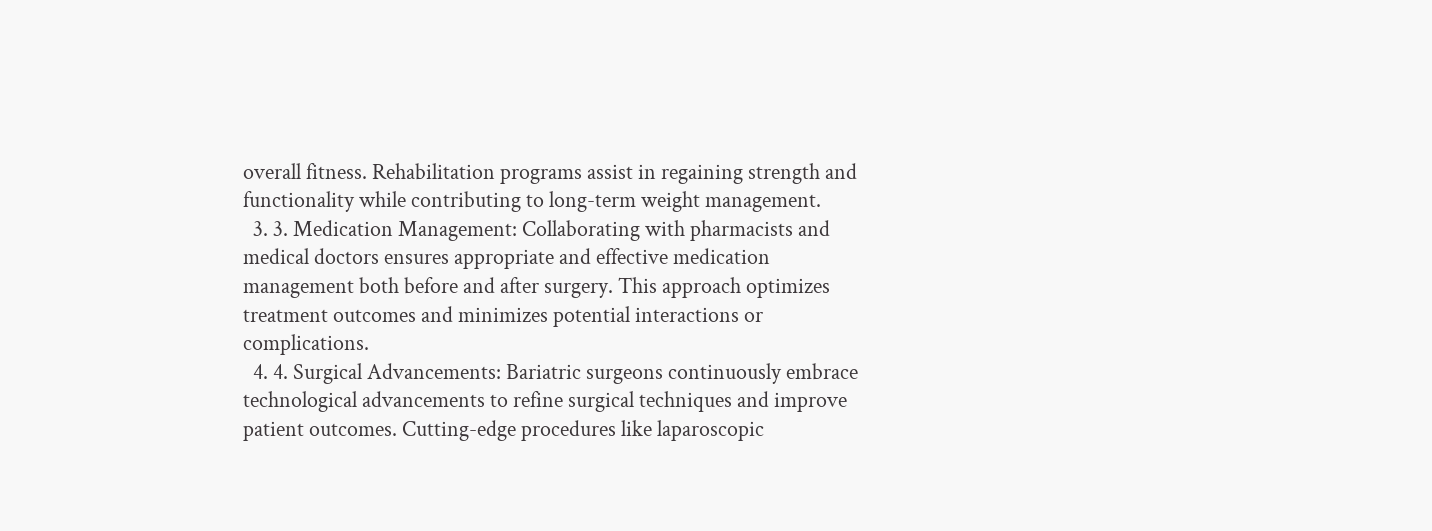overall fitness. Rehabilitation programs assist in regaining strength and functionality while contributing to long-term weight management.
  3. 3. Medication Management: Collaborating with pharmacists and medical doctors ensures appropriate and effective medication management both before and after surgery. This approach optimizes treatment outcomes and minimizes potential interactions or complications.
  4. 4. Surgical Advancements: Bariatric surgeons continuously embrace technological advancements to refine surgical techniques and improve patient outcomes. Cutting-edge procedures like laparoscopic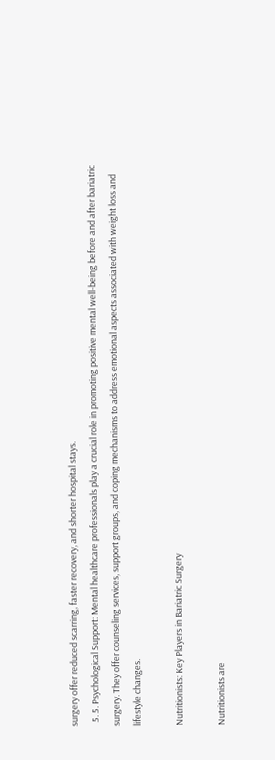surgery offer reduced scarring, faster recovery, and shorter hospital stays.
  5. 5. Psychological Support: Mental healthcare professionals play a crucial role in promoting positive mental well-being before and after bariatric surgery. They offer counseling services, support groups, and coping mechanisms to address emotional aspects associated with weight loss and lifestyle changes.

Nutritionists: Key Players in Bariatric Surgery

Nutritionists are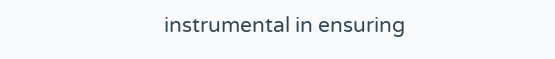instrumental in ensuring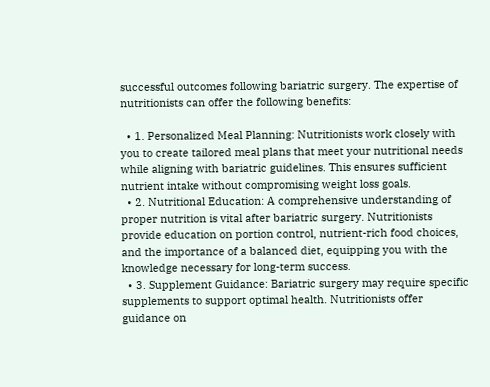successful outcomes following bariatric surgery. The expertise of nutritionists can offer the following benefits:

  • 1. Personalized Meal Planning: Nutritionists work closely with you to create tailored meal plans that meet your nutritional needs while aligning with bariatric guidelines. This ensures sufficient nutrient intake without compromising weight loss goals.
  • 2. Nutritional Education: A comprehensive understanding of proper nutrition is vital after bariatric surgery. Nutritionists provide education on portion control, nutrient-rich food choices, and the importance of a balanced diet, equipping you with the knowledge necessary for long-term success.
  • 3. Supplement Guidance: Bariatric surgery may require specific supplements to support optimal health. Nutritionists offer guidance on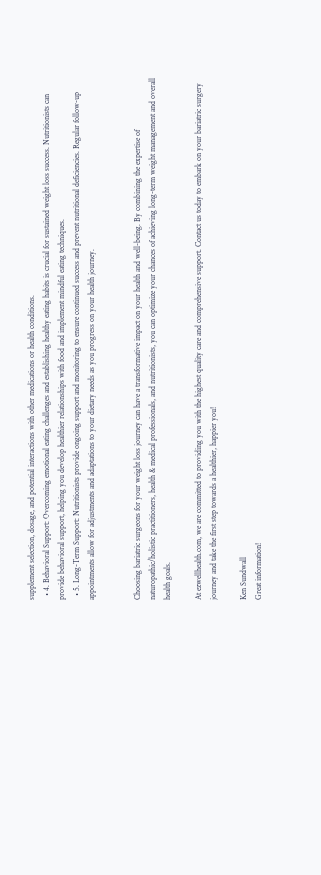supplement selection, dosage, and potential interactions with other medications or health conditions.
  • 4. Behavioral Support: Overcoming emotional eating challenges and establishing healthy eating habits is crucial for sustained weight loss success. Nutritionists can provide behavioral support, helping you develop healthier relationships with food and implement mindful eating techniques.
  • 5. Long-Term Support: Nutritionists provide ongoing support and monitoring to ensure continued success and prevent nutritional deficiencies. Regular follow-up appointments allow for adjustments and adaptations to your dietary needs as you progress on your health journey.


Choosing bariatric surgeons for your weight loss journey can have a transformative impact on your health and well-being. By combining the expertise of naturopathic/holistic practitioners, health & medical professionals, and nutritionists, you can optimize your chances of achieving long-term weight management and overall health goals.

At ezwellhealth.com, we are committed to providing you with the highest quality care and comprehensive support. Contact us today to embark on your bariatric surgery journey and take the first step towards a healthier, happier you!

Ken Sundwall
Great information!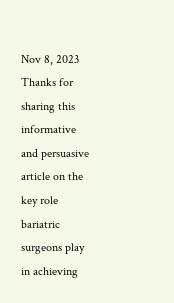Nov 8, 2023
Thanks for sharing this informative and persuasive article on the key role bariatric surgeons play in achieving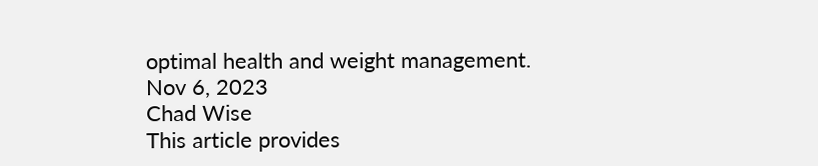optimal health and weight management.
Nov 6, 2023
Chad Wise
This article provides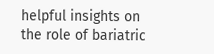helpful insights on the role of bariatric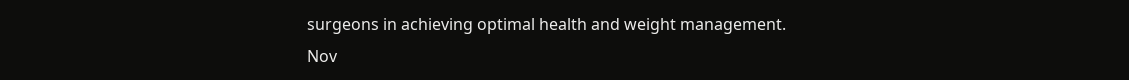surgeons in achieving optimal health and weight management.
Nov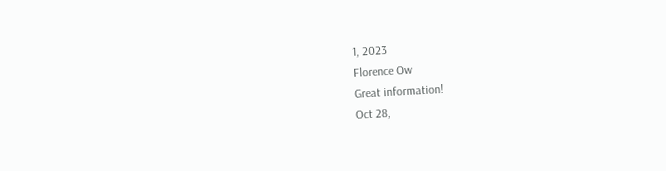1, 2023
Florence Ow
Great information!
Oct 28,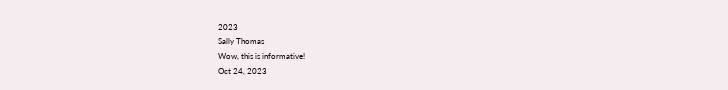2023
Sally Thomas
Wow, this is informative!
Oct 24, 2023